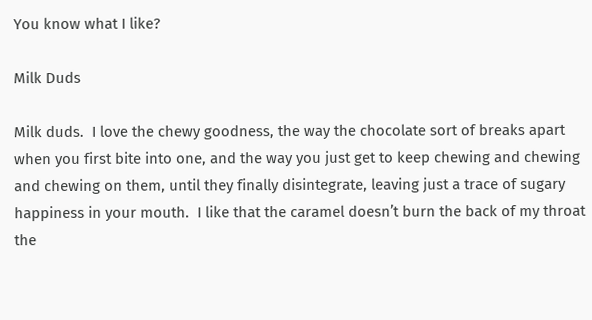You know what I like?

Milk Duds

Milk duds.  I love the chewy goodness, the way the chocolate sort of breaks apart when you first bite into one, and the way you just get to keep chewing and chewing and chewing on them, until they finally disintegrate, leaving just a trace of sugary happiness in your mouth.  I like that the caramel doesn’t burn the back of my throat the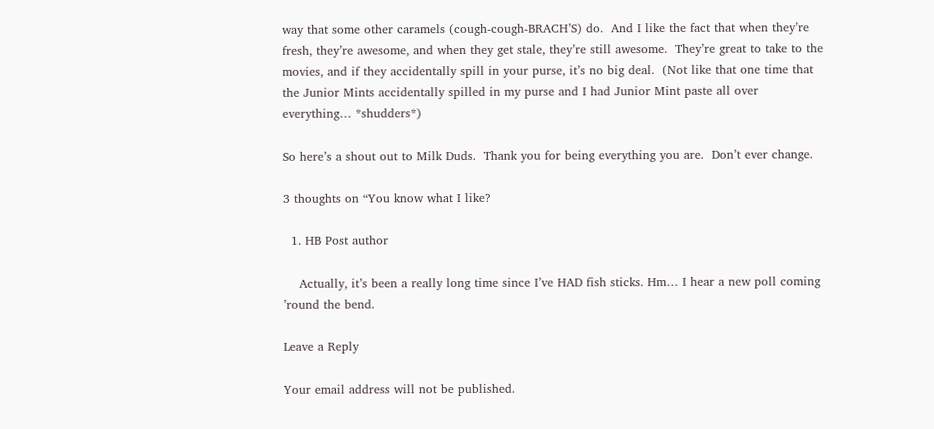way that some other caramels (cough-cough-BRACH’S) do.  And I like the fact that when they’re fresh, they’re awesome, and when they get stale, they’re still awesome.  They’re great to take to the movies, and if they accidentally spill in your purse, it’s no big deal.  (Not like that one time that the Junior Mints accidentally spilled in my purse and I had Junior Mint paste all over everything… *shudders*)

So here’s a shout out to Milk Duds.  Thank you for being everything you are.  Don’t ever change.

3 thoughts on “You know what I like?

  1. HB Post author

    Actually, it’s been a really long time since I’ve HAD fish sticks. Hm… I hear a new poll coming ’round the bend.

Leave a Reply

Your email address will not be published.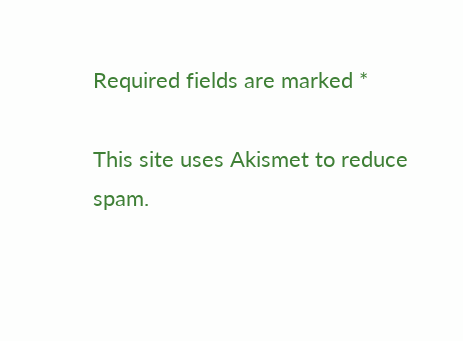Required fields are marked *

This site uses Akismet to reduce spam.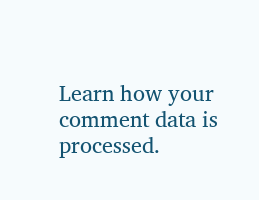Learn how your comment data is processed.